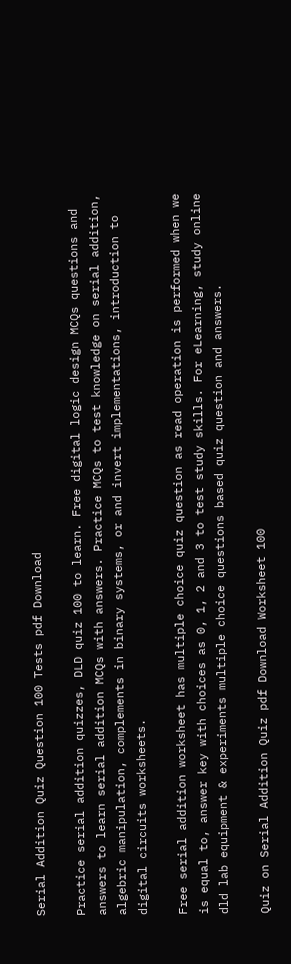Serial Addition Quiz Question 100 Tests pdf Download

Practice serial addition quizzes, DLD quiz 100 to learn. Free digital logic design MCQs questions and answers to learn serial addition MCQs with answers. Practice MCQs to test knowledge on serial addition, algebric manipulation, complements in binary systems, or and invert implementations, introduction to digital circuits worksheets.

Free serial addition worksheet has multiple choice quiz question as read operation is performed when we is equal to, answer key with choices as 0, 1, 2 and 3 to test study skills. For eLearning, study online dld lab equipment & experiments multiple choice questions based quiz question and answers.

Quiz on Serial Addition Quiz pdf Download Worksheet 100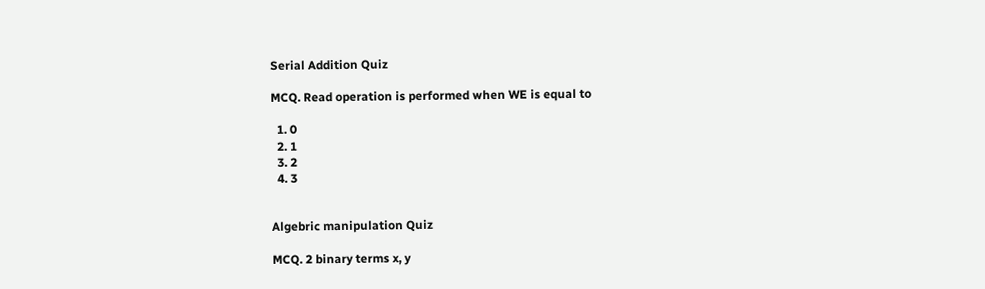Serial Addition Quiz

MCQ. Read operation is performed when WE is equal to

  1. 0
  2. 1
  3. 2
  4. 3


Algebric manipulation Quiz

MCQ. 2 binary terms x, y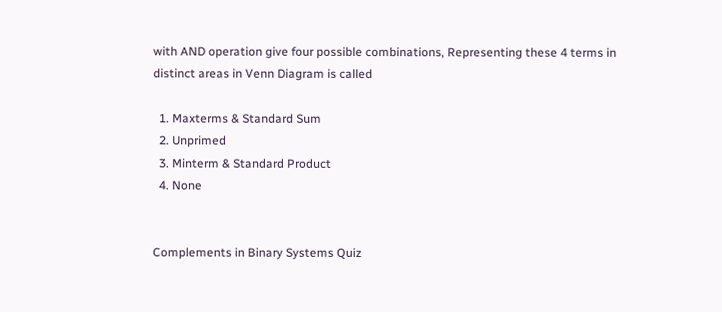with AND operation give four possible combinations, Representing these 4 terms in distinct areas in Venn Diagram is called

  1. Maxterms & Standard Sum
  2. Unprimed
  3. Minterm & Standard Product
  4. None


Complements in Binary Systems Quiz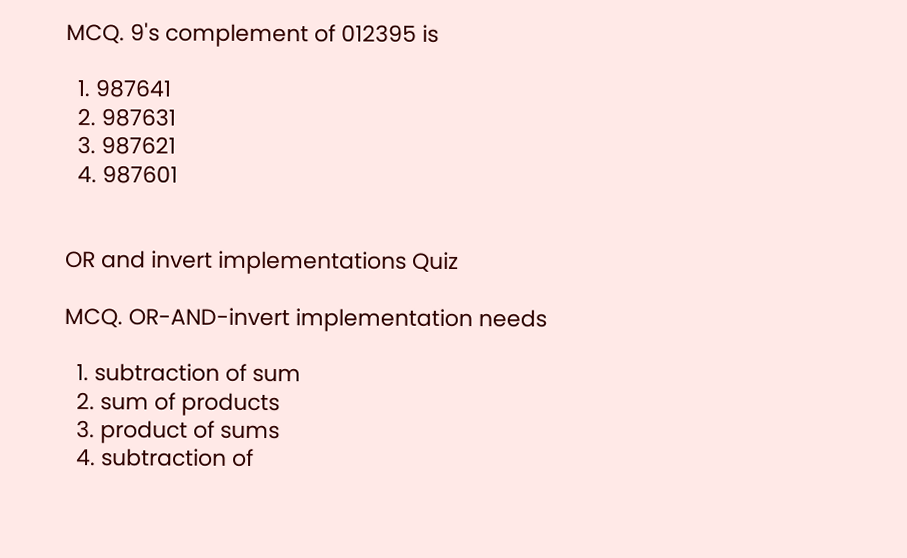MCQ. 9's complement of 012395 is

  1. 987641
  2. 987631
  3. 987621
  4. 987601


OR and invert implementations Quiz

MCQ. OR-AND-invert implementation needs

  1. subtraction of sum
  2. sum of products
  3. product of sums
  4. subtraction of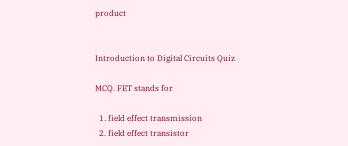product


Introduction to Digital Circuits Quiz

MCQ. FET stands for

  1. field effect transmission
  2. field effect transistor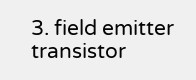3. field emitter transistor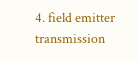4. field emitter transmission